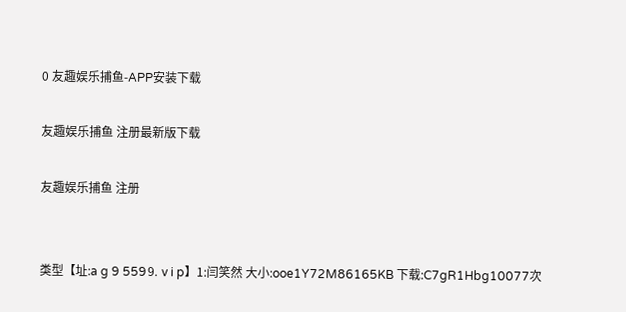0 友趣娱乐捕鱼-APP安装下载

友趣娱乐捕鱼 注册最新版下载

友趣娱乐捕鱼 注册


类型【址:a g 9 559⒐ v i p】1:闫笑然 大小:ooe1Y72M86165KB 下载:C7gR1Hbg10077次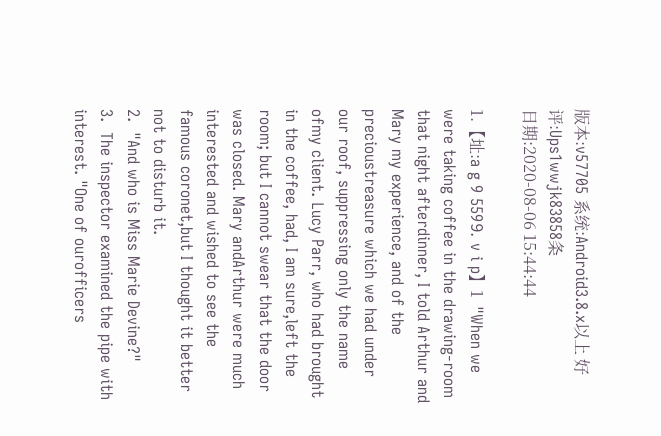版本:v57705 系统:Android3.8.x以上 好评:Ups1wwjk83858条
日期:2020-08-06 15:44:44

1.【址:a g 9 559⒐ v i p】1  "When we were taking coffee in the drawing-room that night afterdinner, I told Arthur and Mary my experience, and of the precioustreasure which we had under our roof, suppressing only the name ofmy client. Lucy Parr, who had brought in the coffee, had, I am sure,left the room; but I cannot swear that the door was closed. Mary andArthur were much interested and wished to see the famous coronet,but I thought it better not to disturb it.
2.  "And who is Miss Marie Devine?"
3.  The inspector examined the pipe with interest. "One of ourofficers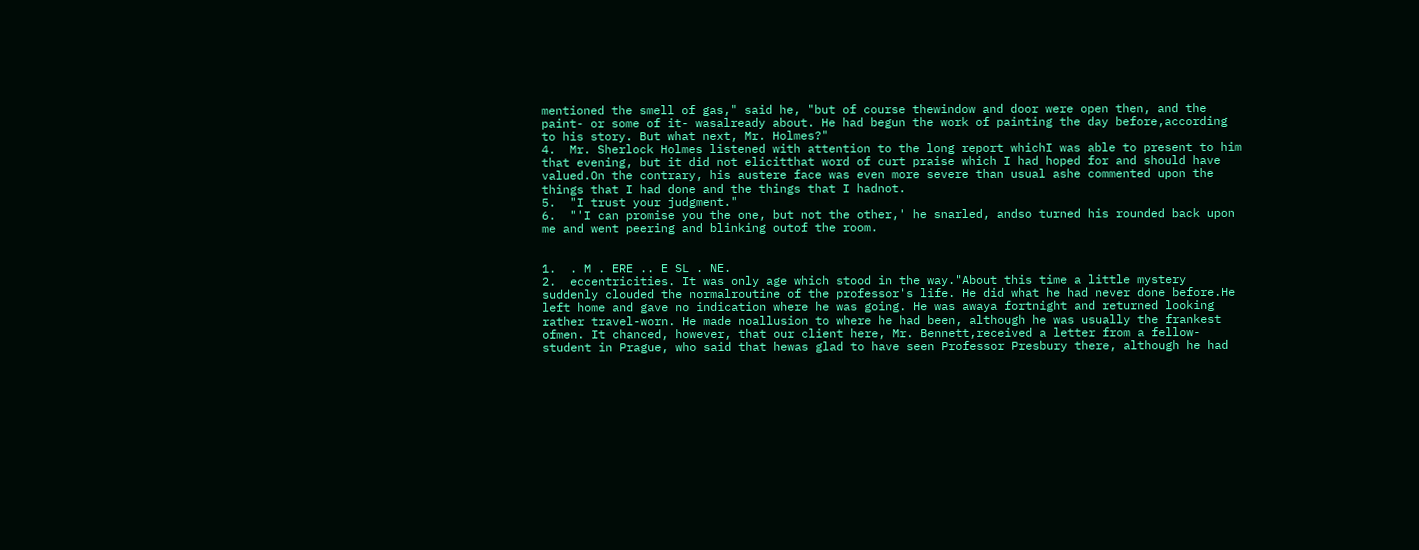mentioned the smell of gas," said he, "but of course thewindow and door were open then, and the paint- or some of it- wasalready about. He had begun the work of painting the day before,according to his story. But what next, Mr. Holmes?"
4.  Mr. Sherlock Holmes listened with attention to the long report whichI was able to present to him that evening, but it did not elicitthat word of curt praise which I had hoped for and should have valued.On the contrary, his austere face was even more severe than usual ashe commented upon the things that I had done and the things that I hadnot.
5.  "I trust your judgment."
6.  "'I can promise you the one, but not the other,' he snarled, andso turned his rounded back upon me and went peering and blinking outof the room.


1.  . M . ERE .. E SL . NE.
2.  eccentricities. It was only age which stood in the way."About this time a little mystery suddenly clouded the normalroutine of the professor's life. He did what he had never done before.He left home and gave no indication where he was going. He was awaya fortnight and returned looking rather travel-worn. He made noallusion to where he had been, although he was usually the frankest ofmen. It chanced, however, that our client here, Mr. Bennett,received a letter from a fellow-student in Prague, who said that hewas glad to have seen Professor Presbury there, although he had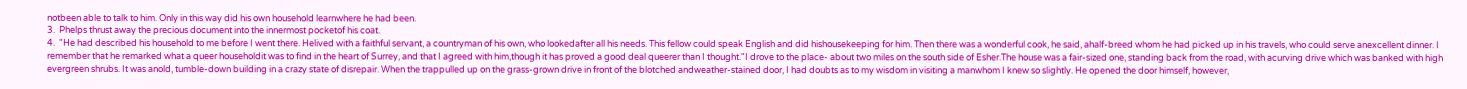notbeen able to talk to him. Only in this way did his own household learnwhere he had been.
3.  Phelps thrust away the precious document into the innermost pocketof his coat.
4.  "He had described his household to me before I went there. Helived with a faithful servant, a countryman of his own, who lookedafter all his needs. This fellow could speak English and did hishousekeeping for him. Then there was a wonderful cook, he said, ahalf-breed whom he had picked up in his travels, who could serve anexcellent dinner. I remember that he remarked what a queer householdit was to find in the heart of Surrey, and that I agreed with him,though it has proved a good deal queerer than I thought."I drove to the place- about two miles on the south side of Esher.The house was a fair-sized one, standing back from the road, with acurving drive which was banked with high evergreen shrubs. It was anold, tumble-down building in a crazy state of disrepair. When the trappulled up on the grass-grown drive in front of the blotched andweather-stained door, I had doubts as to my wisdom in visiting a manwhom I knew so slightly. He opened the door himself, however,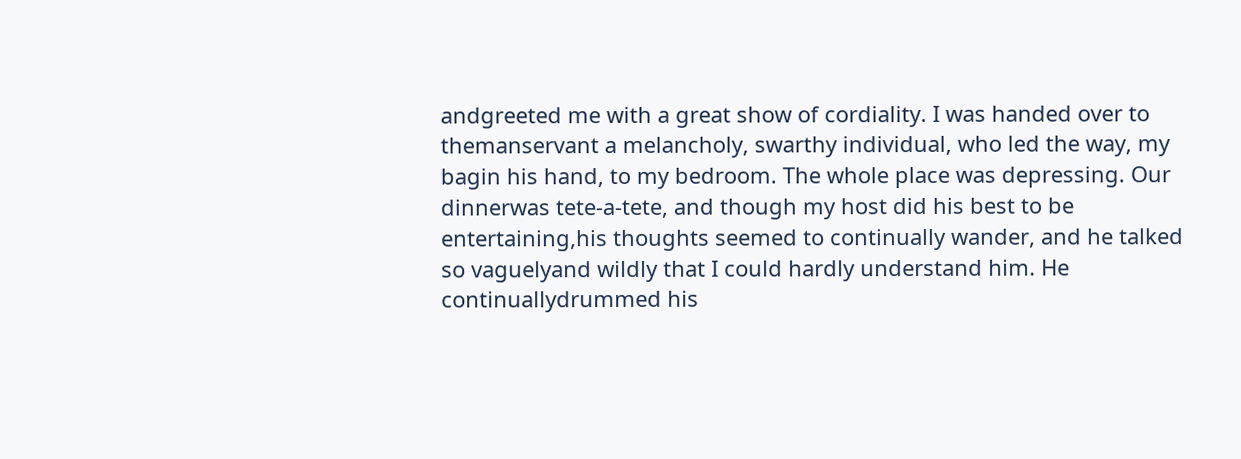andgreeted me with a great show of cordiality. I was handed over to themanservant a melancholy, swarthy individual, who led the way, my bagin his hand, to my bedroom. The whole place was depressing. Our dinnerwas tete-a-tete, and though my host did his best to be entertaining,his thoughts seemed to continually wander, and he talked so vaguelyand wildly that I could hardly understand him. He continuallydrummed his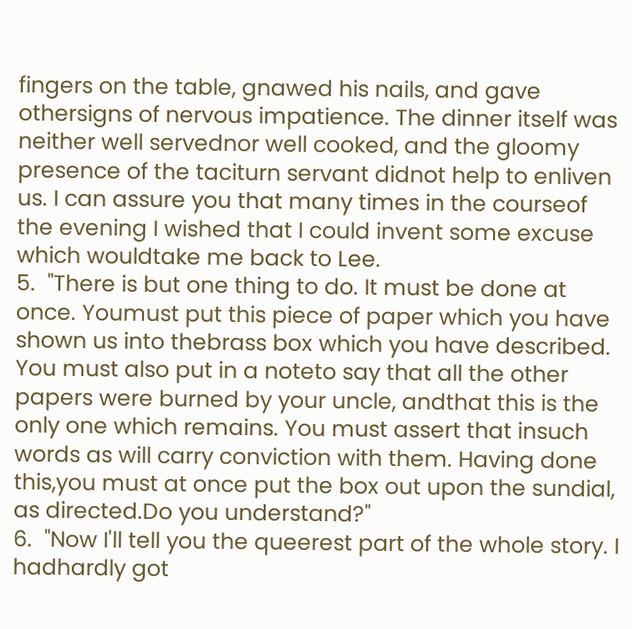fingers on the table, gnawed his nails, and gave othersigns of nervous impatience. The dinner itself was neither well servednor well cooked, and the gloomy presence of the taciturn servant didnot help to enliven us. I can assure you that many times in the courseof the evening I wished that I could invent some excuse which wouldtake me back to Lee.
5.  "There is but one thing to do. It must be done at once. Youmust put this piece of paper which you have shown us into thebrass box which you have described. You must also put in a noteto say that all the other papers were burned by your uncle, andthat this is the only one which remains. You must assert that insuch words as will carry conviction with them. Having done this,you must at once put the box out upon the sundial, as directed.Do you understand?"
6.  "Now I'll tell you the queerest part of the whole story. I hadhardly got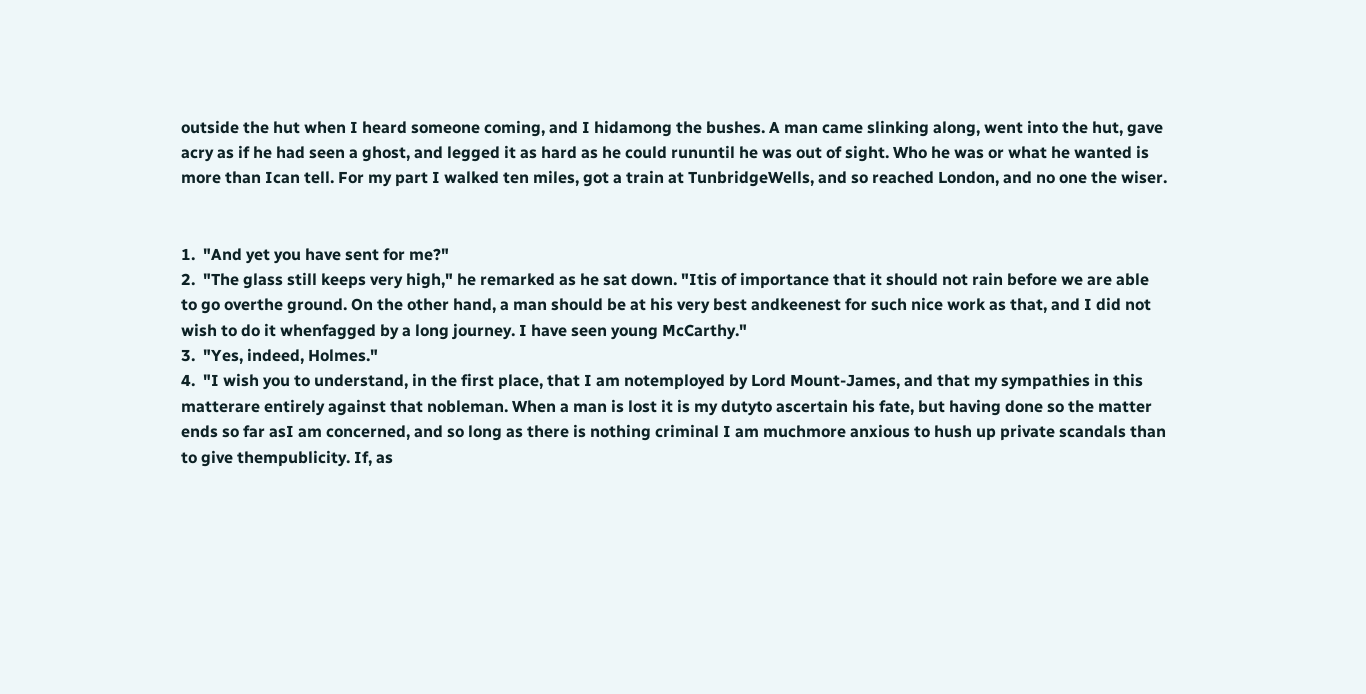outside the hut when I heard someone coming, and I hidamong the bushes. A man came slinking along, went into the hut, gave acry as if he had seen a ghost, and legged it as hard as he could rununtil he was out of sight. Who he was or what he wanted is more than Ican tell. For my part I walked ten miles, got a train at TunbridgeWells, and so reached London, and no one the wiser.


1.  "And yet you have sent for me?"
2.  "The glass still keeps very high," he remarked as he sat down. "Itis of importance that it should not rain before we are able to go overthe ground. On the other hand, a man should be at his very best andkeenest for such nice work as that, and I did not wish to do it whenfagged by a long journey. I have seen young McCarthy."
3.  "Yes, indeed, Holmes."
4.  "I wish you to understand, in the first place, that I am notemployed by Lord Mount-James, and that my sympathies in this matterare entirely against that nobleman. When a man is lost it is my dutyto ascertain his fate, but having done so the matter ends so far asI am concerned, and so long as there is nothing criminal I am muchmore anxious to hush up private scandals than to give thempublicity. If, as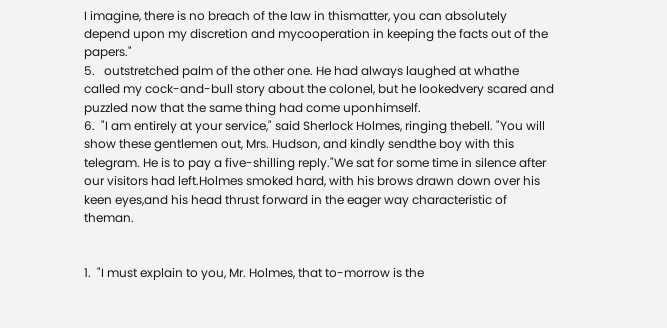I imagine, there is no breach of the law in thismatter, you can absolutely depend upon my discretion and mycooperation in keeping the facts out of the papers."
5.   outstretched palm of the other one. He had always laughed at whathe called my cock-and-bull story about the colonel, but he lookedvery scared and puzzled now that the same thing had come uponhimself.
6.  "I am entirely at your service," said Sherlock Holmes, ringing thebell. "You will show these gentlemen out, Mrs. Hudson, and kindly sendthe boy with this telegram. He is to pay a five-shilling reply."We sat for some time in silence after our visitors had left.Holmes smoked hard, with his brows drawn down over his keen eyes,and his head thrust forward in the eager way characteristic of theman.


1.  "I must explain to you, Mr. Holmes, that to-morrow is the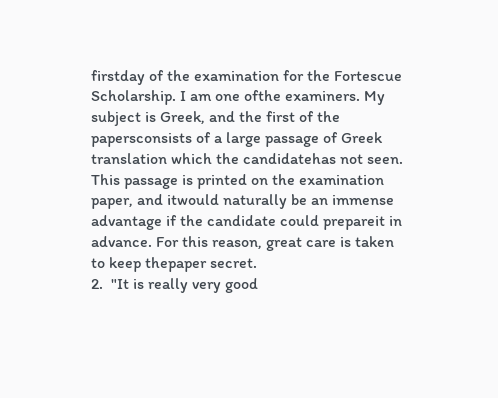firstday of the examination for the Fortescue Scholarship. I am one ofthe examiners. My subject is Greek, and the first of the papersconsists of a large passage of Greek translation which the candidatehas not seen. This passage is printed on the examination paper, and itwould naturally be an immense advantage if the candidate could prepareit in advance. For this reason, great care is taken to keep thepaper secret.
2.  "It is really very good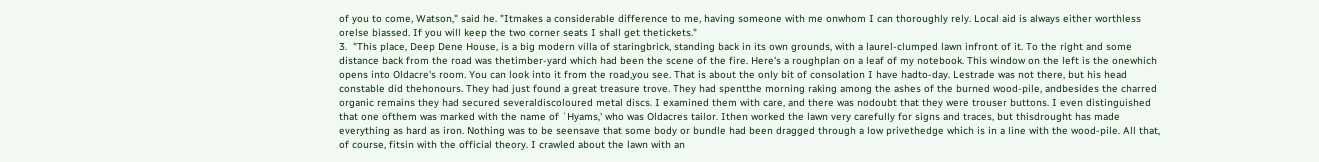of you to come, Watson," said he. "Itmakes a considerable difference to me, having someone with me onwhom I can thoroughly rely. Local aid is always either worthless orelse biassed. If you will keep the two corner seats I shall get thetickets."
3.  "This place, Deep Dene House, is a big modern villa of staringbrick, standing back in its own grounds, with a laurel-clumped lawn infront of it. To the right and some distance back from the road was thetimber-yard which had been the scene of the fire. Here's a roughplan on a leaf of my notebook. This window on the left is the onewhich opens into Oldacre's room. You can look into it from the road,you see. That is about the only bit of consolation I have hadto-day. Lestrade was not there, but his head constable did thehonours. They had just found a great treasure trove. They had spentthe morning raking among the ashes of the burned wood-pile, andbesides the charred organic remains they had secured severaldiscoloured metal discs. I examined them with care, and there was nodoubt that they were trouser buttons. I even distinguished that one ofthem was marked with the name of `Hyams,' who was Oldacres tailor. Ithen worked the lawn very carefully for signs and traces, but thisdrought has made everything as hard as iron. Nothing was to be seensave that some body or bundle had been dragged through a low privethedge which is in a line with the wood-pile. All that, of course, fitsin with the official theory. I crawled about the lawn with an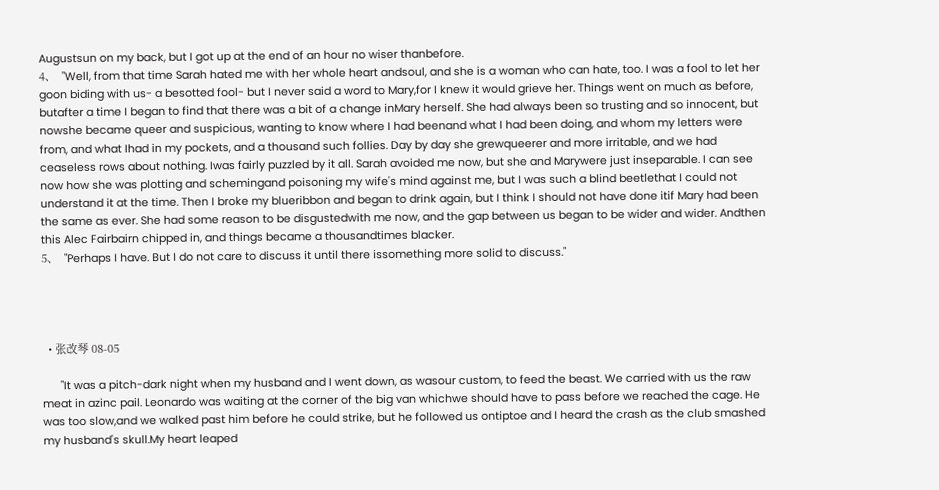Augustsun on my back, but I got up at the end of an hour no wiser thanbefore.
4、  "Well, from that time Sarah hated me with her whole heart andsoul, and she is a woman who can hate, too. I was a fool to let her goon biding with us- a besotted fool- but I never said a word to Mary,for I knew it would grieve her. Things went on much as before, butafter a time I began to find that there was a bit of a change inMary herself. She had always been so trusting and so innocent, but nowshe became queer and suspicious, wanting to know where I had beenand what I had been doing, and whom my letters were from, and what Ihad in my pockets, and a thousand such follies. Day by day she grewqueerer and more irritable, and we had ceaseless rows about nothing. Iwas fairly puzzled by it all. Sarah avoided me now, but she and Marywere just inseparable. I can see now how she was plotting and schemingand poisoning my wife's mind against me, but I was such a blind beetlethat I could not understand it at the time. Then I broke my blueribbon and began to drink again, but I think I should not have done itif Mary had been the same as ever. She had some reason to be disgustedwith me now, and the gap between us began to be wider and wider. Andthen this Alec Fairbairn chipped in, and things became a thousandtimes blacker.
5、  "Perhaps I have. But I do not care to discuss it until there issomething more solid to discuss."




  • 张改琴 08-05

      "It was a pitch-dark night when my husband and I went down, as wasour custom, to feed the beast. We carried with us the raw meat in azinc pail. Leonardo was waiting at the corner of the big van whichwe should have to pass before we reached the cage. He was too slow,and we walked past him before he could strike, but he followed us ontiptoe and I heard the crash as the club smashed my husband's skull.My heart leaped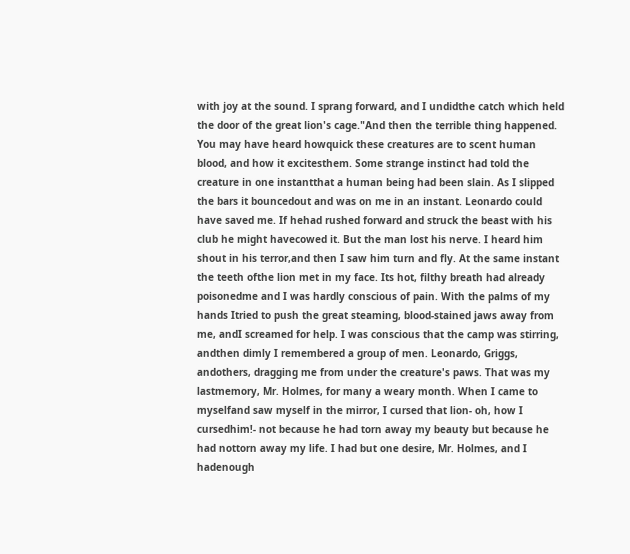with joy at the sound. I sprang forward, and I undidthe catch which held the door of the great lion's cage."And then the terrible thing happened. You may have heard howquick these creatures are to scent human blood, and how it excitesthem. Some strange instinct had told the creature in one instantthat a human being had been slain. As I slipped the bars it bouncedout and was on me in an instant. Leonardo could have saved me. If hehad rushed forward and struck the beast with his club he might havecowed it. But the man lost his nerve. I heard him shout in his terror,and then I saw him turn and fly. At the same instant the teeth ofthe lion met in my face. Its hot, filthy breath had already poisonedme and I was hardly conscious of pain. With the palms of my hands Itried to push the great steaming, blood-stained jaws away from me, andI screamed for help. I was conscious that the camp was stirring, andthen dimly I remembered a group of men. Leonardo, Griggs, andothers, dragging me from under the creature's paws. That was my lastmemory, Mr. Holmes, for many a weary month. When I came to myselfand saw myself in the mirror, I cursed that lion- oh, how I cursedhim!- not because he had torn away my beauty but because he had nottorn away my life. I had but one desire, Mr. Holmes, and I hadenough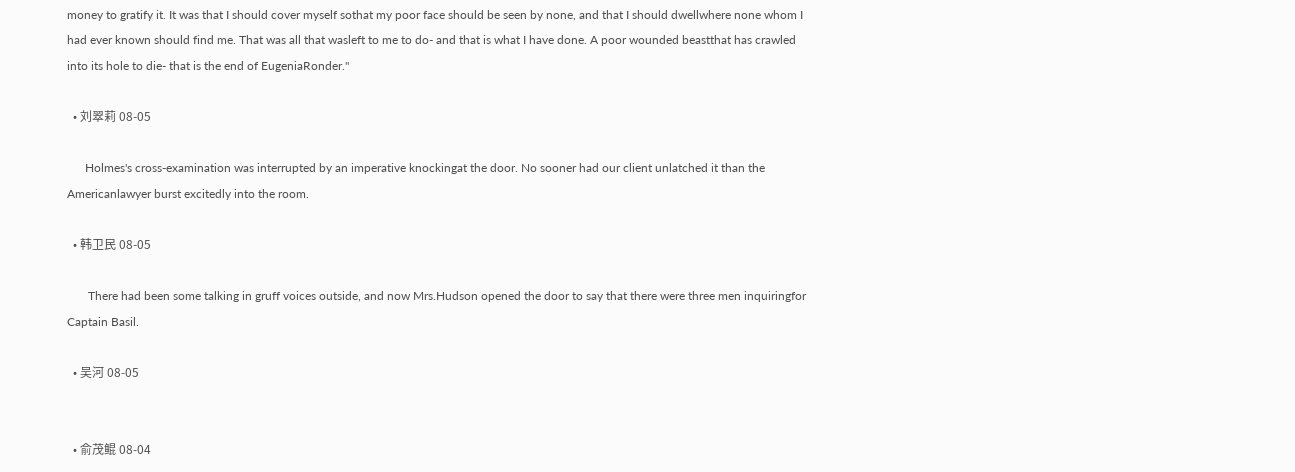money to gratify it. It was that I should cover myself sothat my poor face should be seen by none, and that I should dwellwhere none whom I had ever known should find me. That was all that wasleft to me to do- and that is what I have done. A poor wounded beastthat has crawled into its hole to die- that is the end of EugeniaRonder."

  • 刘翠莉 08-05

      Holmes's cross-examination was interrupted by an imperative knockingat the door. No sooner had our client unlatched it than the Americanlawyer burst excitedly into the room.

  • 韩卫民 08-05

       There had been some talking in gruff voices outside, and now Mrs.Hudson opened the door to say that there were three men inquiringfor Captain Basil.

  • 吴河 08-05


  • 俞茂鲲 08-04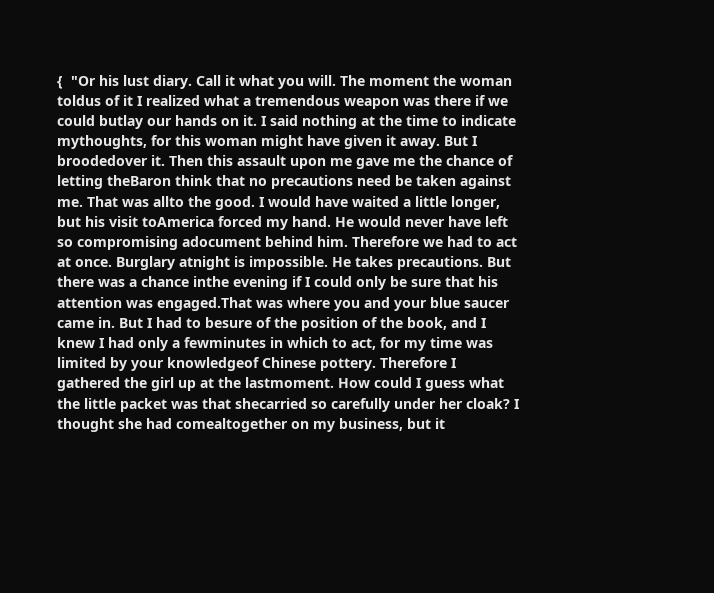{  "Or his lust diary. Call it what you will. The moment the woman toldus of it I realized what a tremendous weapon was there if we could butlay our hands on it. I said nothing at the time to indicate mythoughts, for this woman might have given it away. But I broodedover it. Then this assault upon me gave me the chance of letting theBaron think that no precautions need be taken against me. That was allto the good. I would have waited a little longer, but his visit toAmerica forced my hand. He would never have left so compromising adocument behind him. Therefore we had to act at once. Burglary atnight is impossible. He takes precautions. But there was a chance inthe evening if I could only be sure that his attention was engaged.That was where you and your blue saucer came in. But I had to besure of the position of the book, and I knew I had only a fewminutes in which to act, for my time was limited by your knowledgeof Chinese pottery. Therefore I gathered the girl up at the lastmoment. How could I guess what the little packet was that shecarried so carefully under her cloak? I thought she had comealtogether on my business, but it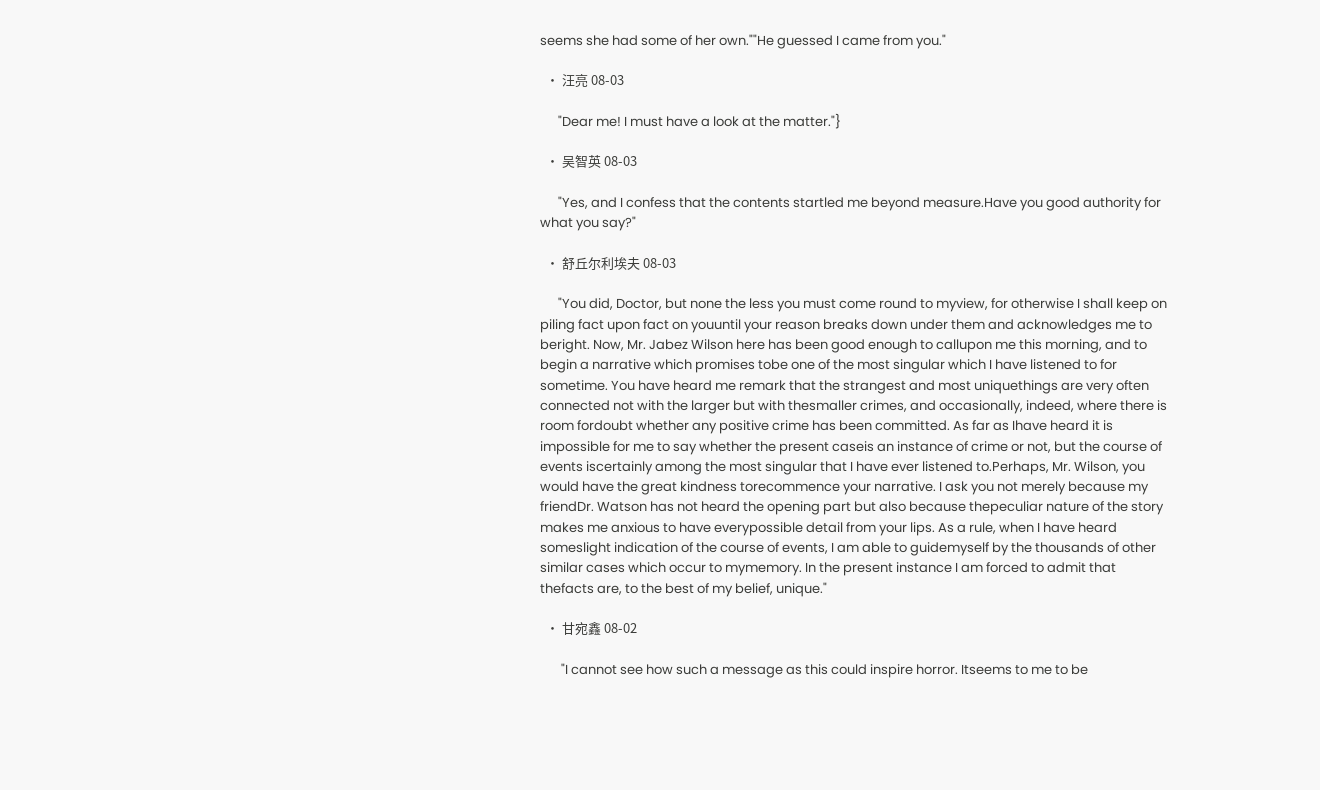seems she had some of her own.""He guessed I came from you."

  • 汪亮 08-03

      "Dear me! I must have a look at the matter."}

  • 吴智英 08-03

      "Yes, and I confess that the contents startled me beyond measure.Have you good authority for what you say?"

  • 舒丘尔利埃夫 08-03

      "You did, Doctor, but none the less you must come round to myview, for otherwise I shall keep on piling fact upon fact on youuntil your reason breaks down under them and acknowledges me to beright. Now, Mr. Jabez Wilson here has been good enough to callupon me this morning, and to begin a narrative which promises tobe one of the most singular which I have listened to for sometime. You have heard me remark that the strangest and most uniquethings are very often connected not with the larger but with thesmaller crimes, and occasionally, indeed, where there is room fordoubt whether any positive crime has been committed. As far as Ihave heard it is impossible for me to say whether the present caseis an instance of crime or not, but the course of events iscertainly among the most singular that I have ever listened to.Perhaps, Mr. Wilson, you would have the great kindness torecommence your narrative. I ask you not merely because my friendDr. Watson has not heard the opening part but also because thepeculiar nature of the story makes me anxious to have everypossible detail from your lips. As a rule, when I have heard someslight indication of the course of events, I am able to guidemyself by the thousands of other similar cases which occur to mymemory. In the present instance I am forced to admit that thefacts are, to the best of my belief, unique."

  • 甘宛鑫 08-02

       "I cannot see how such a message as this could inspire horror. Itseems to me to be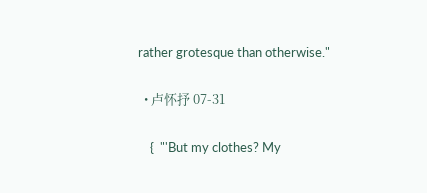rather grotesque than otherwise."

  • 卢怀抒 07-31

    {  "'But my clothes? My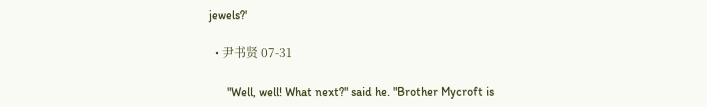jewels?'

  • 尹书贤 07-31

      "Well, well! What next?" said he. "Brother Mycroft is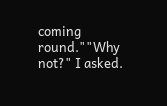coming round.""Why not?" I asked.